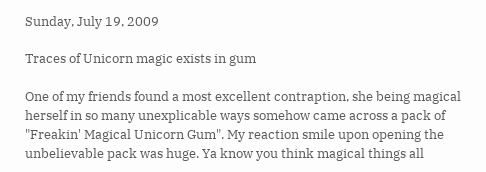Sunday, July 19, 2009

Traces of Unicorn magic exists in gum

One of my friends found a most excellent contraption, she being magical herself in so many unexplicable ways somehow came across a pack of "Freakin' Magical Unicorn Gum". My reaction smile upon opening the unbelievable pack was huge. Ya know you think magical things all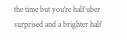the time but you're half uber surprised and a brighter half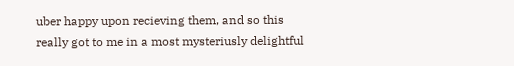uber happy upon recieving them, and so this really got to me in a most mysteriusly delightful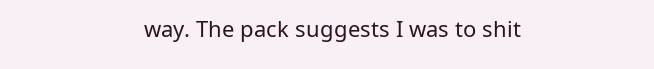way. The pack suggests I was to shit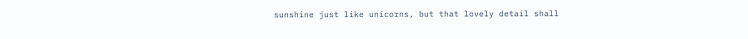sunshine just like unicorns, but that lovely detail shall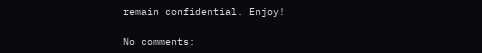remain confidential. Enjoy!

No comments: